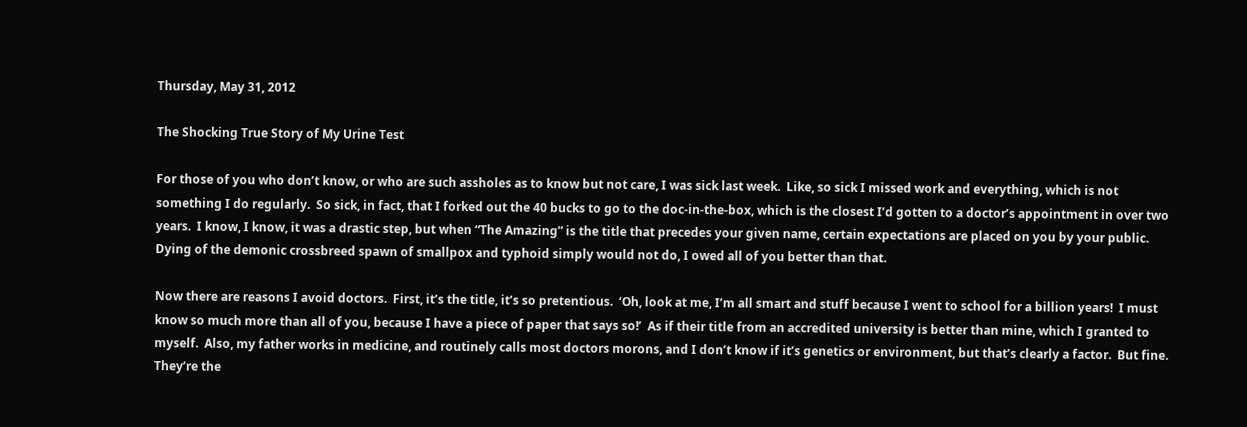Thursday, May 31, 2012

The Shocking True Story of My Urine Test

For those of you who don’t know, or who are such assholes as to know but not care, I was sick last week.  Like, so sick I missed work and everything, which is not something I do regularly.  So sick, in fact, that I forked out the 40 bucks to go to the doc-in-the-box, which is the closest I’d gotten to a doctor’s appointment in over two years.  I know, I know, it was a drastic step, but when “The Amazing” is the title that precedes your given name, certain expectations are placed on you by your public.  Dying of the demonic crossbreed spawn of smallpox and typhoid simply would not do, I owed all of you better than that.

Now there are reasons I avoid doctors.  First, it’s the title, it’s so pretentious.  ‘Oh, look at me, I’m all smart and stuff because I went to school for a billion years!  I must know so much more than all of you, because I have a piece of paper that says so!’  As if their title from an accredited university is better than mine, which I granted to myself.  Also, my father works in medicine, and routinely calls most doctors morons, and I don’t know if it’s genetics or environment, but that’s clearly a factor.  But fine.  They’re the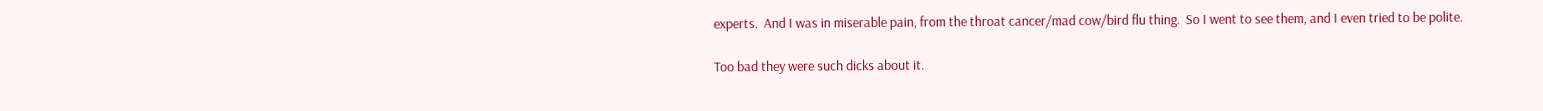experts.  And I was in miserable pain, from the throat cancer/mad cow/bird flu thing.  So I went to see them, and I even tried to be polite.

Too bad they were such dicks about it.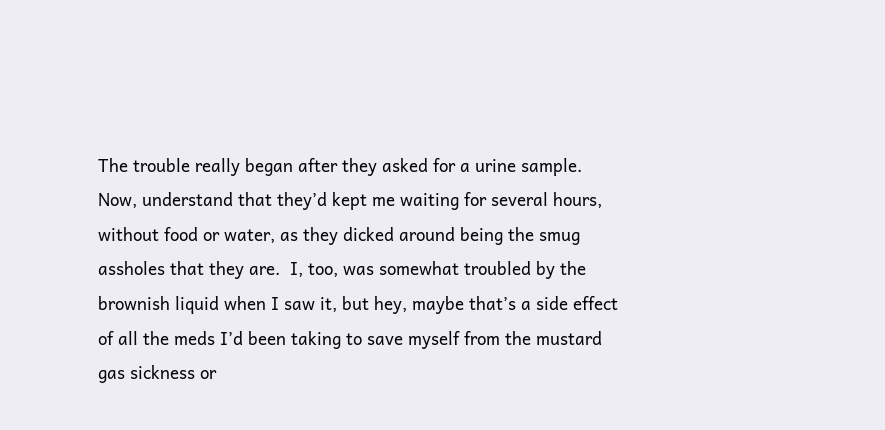The trouble really began after they asked for a urine sample.  Now, understand that they’d kept me waiting for several hours, without food or water, as they dicked around being the smug assholes that they are.  I, too, was somewhat troubled by the brownish liquid when I saw it, but hey, maybe that’s a side effect of all the meds I’d been taking to save myself from the mustard gas sickness or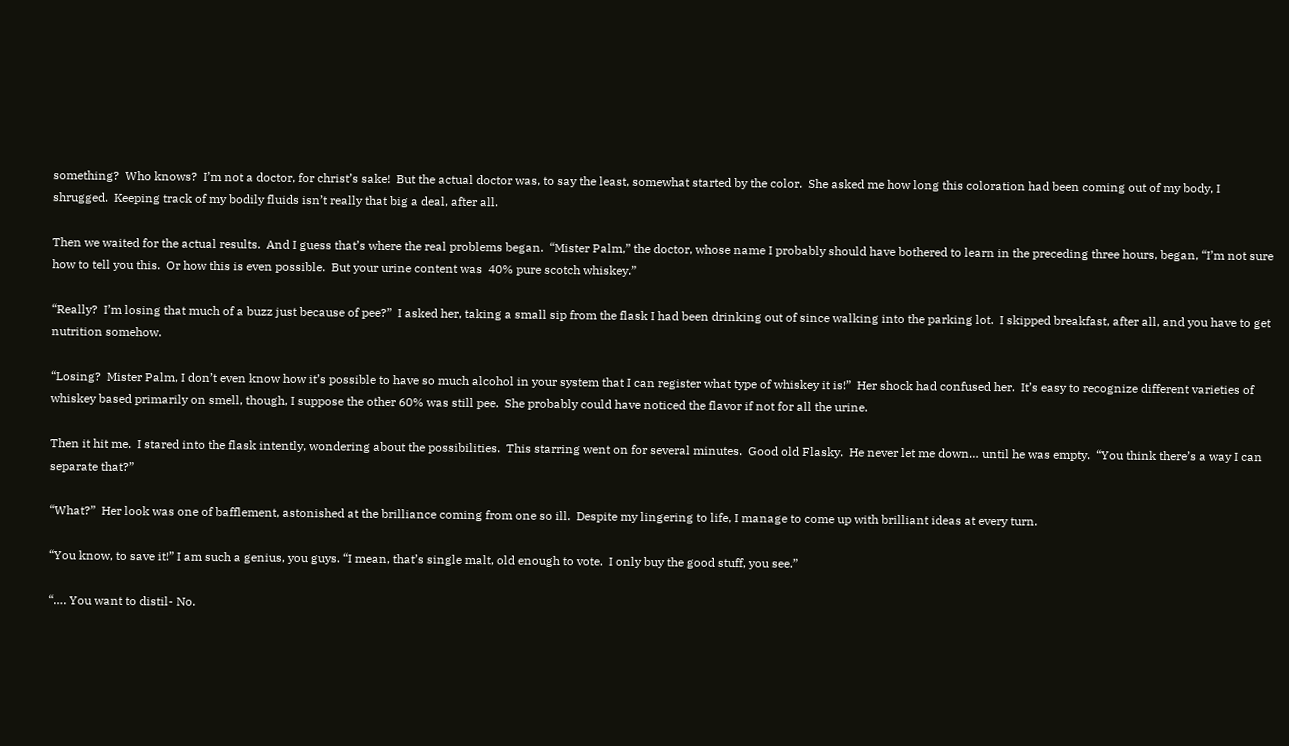something?  Who knows?  I’m not a doctor, for christ’s sake!  But the actual doctor was, to say the least, somewhat started by the color.  She asked me how long this coloration had been coming out of my body, I shrugged.  Keeping track of my bodily fluids isn’t really that big a deal, after all.

Then we waited for the actual results.  And I guess that’s where the real problems began.  “Mister Palm,” the doctor, whose name I probably should have bothered to learn in the preceding three hours, began, “I’m not sure how to tell you this.  Or how this is even possible.  But your urine content was  40% pure scotch whiskey.”

“Really?  I’m losing that much of a buzz just because of pee?”  I asked her, taking a small sip from the flask I had been drinking out of since walking into the parking lot.  I skipped breakfast, after all, and you have to get nutrition somehow.

“Losing?  Mister Palm, I don’t even know how it’s possible to have so much alcohol in your system that I can register what type of whiskey it is!”  Her shock had confused her.  It’s easy to recognize different varieties of whiskey based primarily on smell, though, I suppose the other 60% was still pee.  She probably could have noticed the flavor if not for all the urine.

Then it hit me.  I stared into the flask intently, wondering about the possibilities.  This starring went on for several minutes.  Good old Flasky.  He never let me down… until he was empty.  “You think there’s a way I can separate that?”

“What?”  Her look was one of bafflement, astonished at the brilliance coming from one so ill.  Despite my lingering to life, I manage to come up with brilliant ideas at every turn.

“You know, to save it!” I am such a genius, you guys. “I mean, that’s single malt, old enough to vote.  I only buy the good stuff, you see.”

“…. You want to distil- No.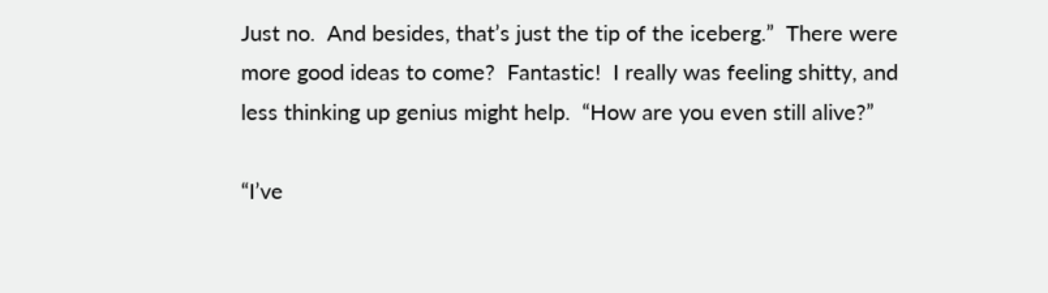Just no.  And besides, that’s just the tip of the iceberg.”  There were more good ideas to come?  Fantastic!  I really was feeling shitty, and less thinking up genius might help.  “How are you even still alive?”

“I’ve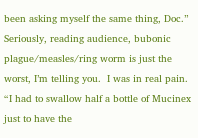been asking myself the same thing, Doc.”  Seriously, reading audience, bubonic plague/measles/ring worm is just the worst, I’m telling you.  I was in real pain.  “I had to swallow half a bottle of Mucinex just to have the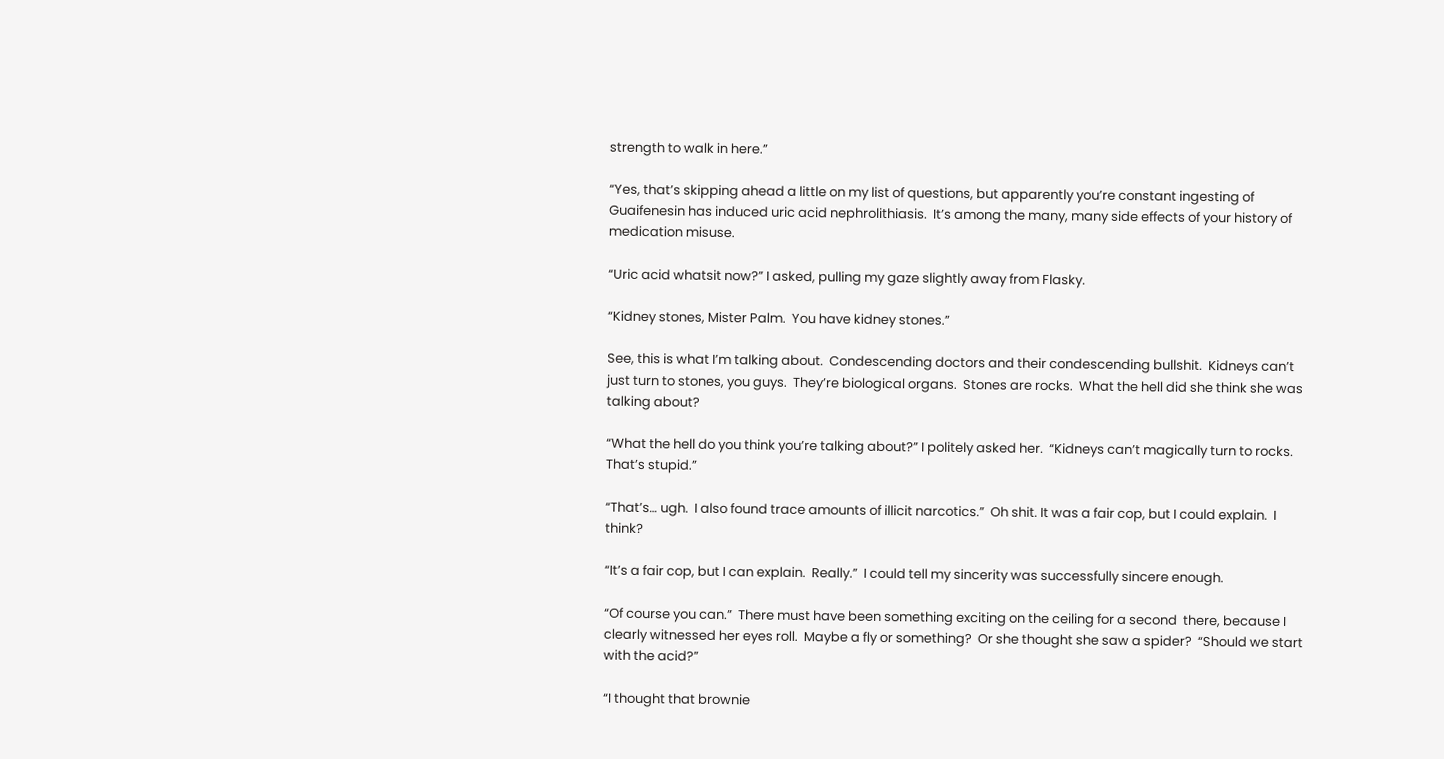strength to walk in here.”

“Yes, that’s skipping ahead a little on my list of questions, but apparently you’re constant ingesting of Guaifenesin has induced uric acid nephrolithiasis.  It’s among the many, many side effects of your history of medication misuse.

“Uric acid whatsit now?” I asked, pulling my gaze slightly away from Flasky.

“Kidney stones, Mister Palm.  You have kidney stones.”

See, this is what I’m talking about.  Condescending doctors and their condescending bullshit.  Kidneys can’t just turn to stones, you guys.  They’re biological organs.  Stones are rocks.  What the hell did she think she was talking about?

“What the hell do you think you’re talking about?” I politely asked her.  “Kidneys can’t magically turn to rocks.  That’s stupid.”

“That’s… ugh.  I also found trace amounts of illicit narcotics.”  Oh shit. It was a fair cop, but I could explain.  I think?

“It’s a fair cop, but I can explain.  Really.”  I could tell my sincerity was successfully sincere enough.

“Of course you can.”  There must have been something exciting on the ceiling for a second  there, because I clearly witnessed her eyes roll.  Maybe a fly or something?  Or she thought she saw a spider?  “Should we start with the acid?”

“I thought that brownie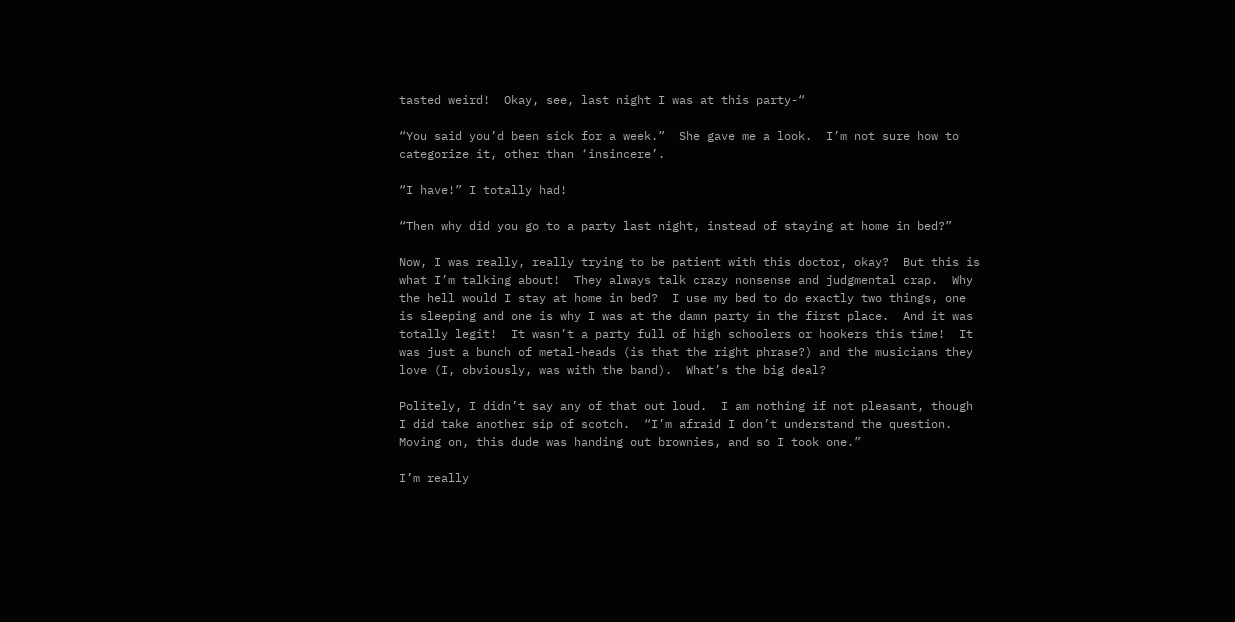tasted weird!  Okay, see, last night I was at this party-“

“You said you’d been sick for a week.”  She gave me a look.  I’m not sure how to categorize it, other than ‘insincere’.

“I have!” I totally had!

“Then why did you go to a party last night, instead of staying at home in bed?”

Now, I was really, really trying to be patient with this doctor, okay?  But this is what I’m talking about!  They always talk crazy nonsense and judgmental crap.  Why the hell would I stay at home in bed?  I use my bed to do exactly two things, one is sleeping and one is why I was at the damn party in the first place.  And it was totally legit!  It wasn’t a party full of high schoolers or hookers this time!  It was just a bunch of metal-heads (is that the right phrase?) and the musicians they love (I, obviously, was with the band).  What’s the big deal?

Politely, I didn’t say any of that out loud.  I am nothing if not pleasant, though I did take another sip of scotch.  “I’m afraid I don’t understand the question.  Moving on, this dude was handing out brownies, and so I took one.”

I’m really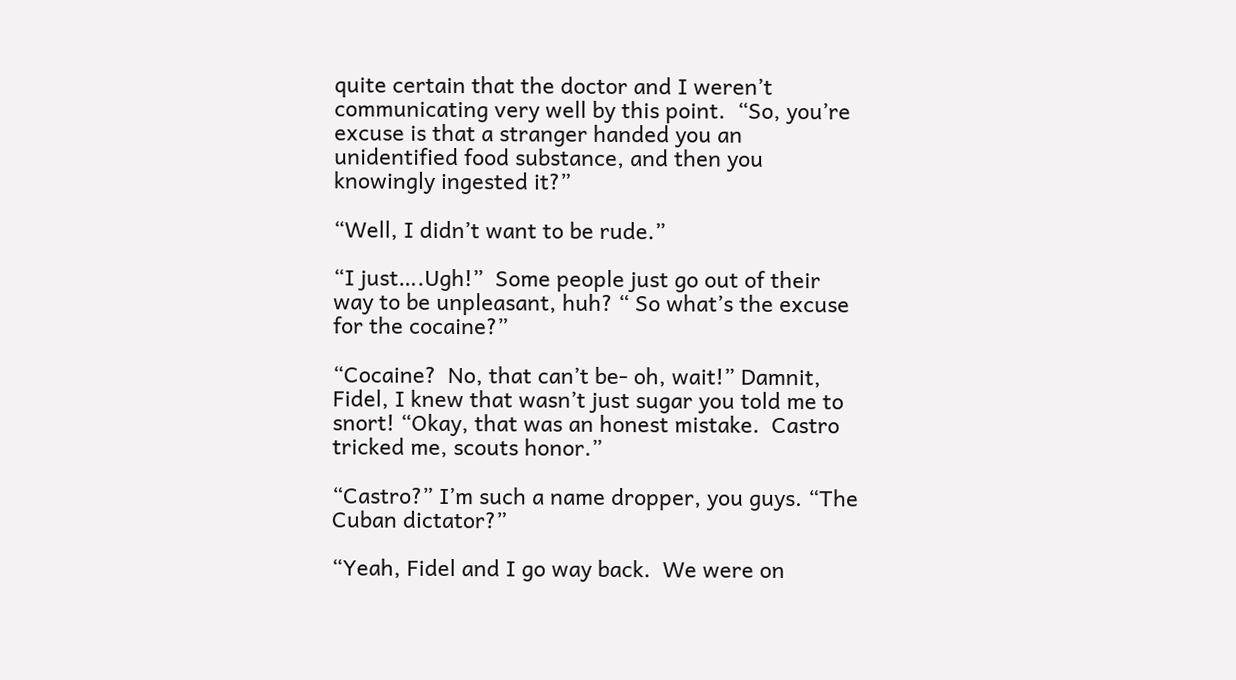quite certain that the doctor and I weren’t communicating very well by this point.  “So, you’re excuse is that a stranger handed you an unidentified food substance, and then you knowingly ingested it?”

“Well, I didn’t want to be rude.”

“I just….Ugh!”  Some people just go out of their way to be unpleasant, huh? “ So what’s the excuse for the cocaine?”

“Cocaine?  No, that can’t be- oh, wait!” Damnit, Fidel, I knew that wasn’t just sugar you told me to snort! “Okay, that was an honest mistake.  Castro tricked me, scouts honor.”

“Castro?” I’m such a name dropper, you guys. “The Cuban dictator?”

“Yeah, Fidel and I go way back.  We were on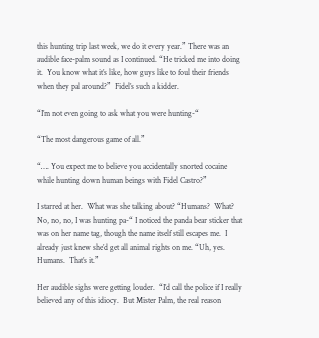this hunting trip last week, we do it every year.” There was an audible face-palm sound as I continued. “He tricked me into doing it.  You know what it’s like, how guys like to foul their friends when they pal around?”  Fidel’s such a kidder.

“I’m not even going to ask what you were hunting-“

“The most dangerous game of all.”

“…. You expect me to believe you accidentally snorted cocaine while hunting down human beings with Fidel Castro?”

I starred at her.  What was she talking about? “Humans?  What?  No, no, no, I was hunting pa-“ I noticed the panda bear sticker that was on her name tag, though the name itself still escapes me.  I already just knew she’d get all animal rights on me. “Uh, yes.  Humans.  That’s it.”

Her audible sighs were getting louder.  “I’d call the police if I really believed any of this idiocy.  But Mister Palm, the real reason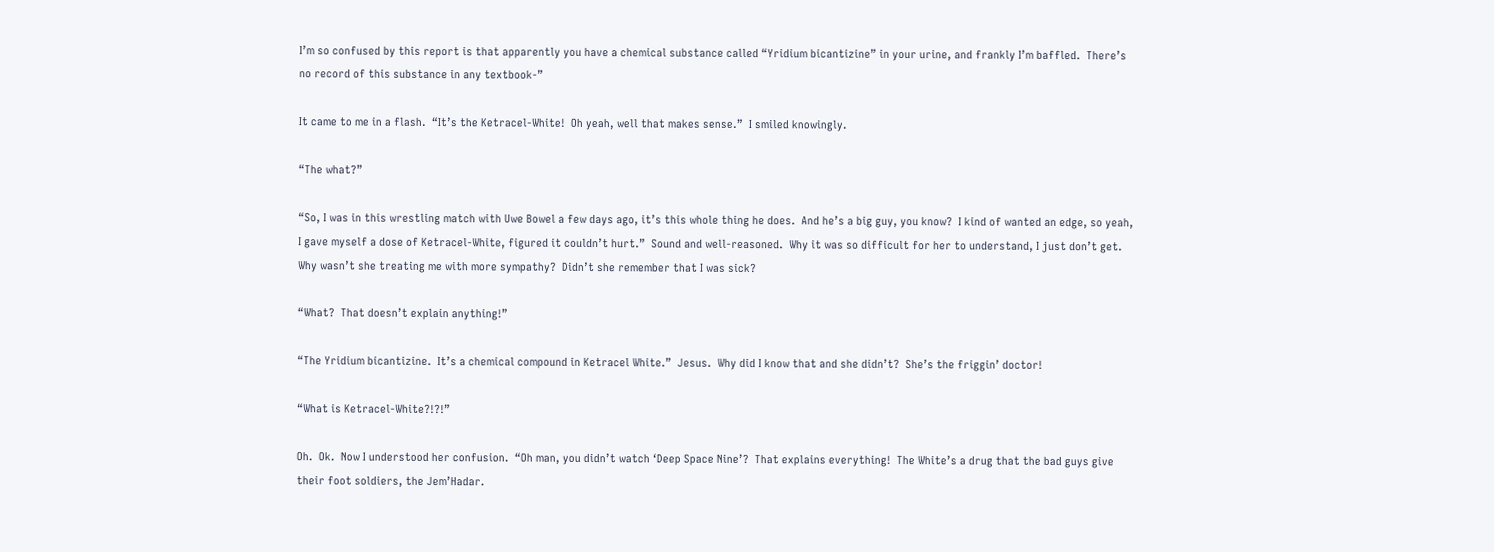I’m so confused by this report is that apparently you have a chemical substance called “Yridium bicantizine” in your urine, and frankly I’m baffled.  There’s no record of this substance in any textbook-”

It came to me in a flash.  “It’s the Ketracel-White!  Oh yeah, well that makes sense.”  I smiled knowingly.

“The what?”

“So, I was in this wrestling match with Uwe Bowel a few days ago, it’s this whole thing he does.  And he’s a big guy, you know?  I kind of wanted an edge, so yeah, I gave myself a dose of Ketracel-White, figured it couldn’t hurt.”  Sound and well-reasoned.  Why it was so difficult for her to understand, I just don’t get.  Why wasn’t she treating me with more sympathy?  Didn’t she remember that I was sick?

“What?  That doesn’t explain anything!”

“The Yridium bicantizine.  It’s a chemical compound in Ketracel White.”  Jesus.  Why did I know that and she didn’t?  She’s the friggin’ doctor!

“What is Ketracel-White?!?!”

Oh.  Ok.  Now I understood her confusion.  “Oh man, you didn’t watch ‘Deep Space Nine’?  That explains everything!  The White’s a drug that the bad guys give their foot soldiers, the Jem’Hadar.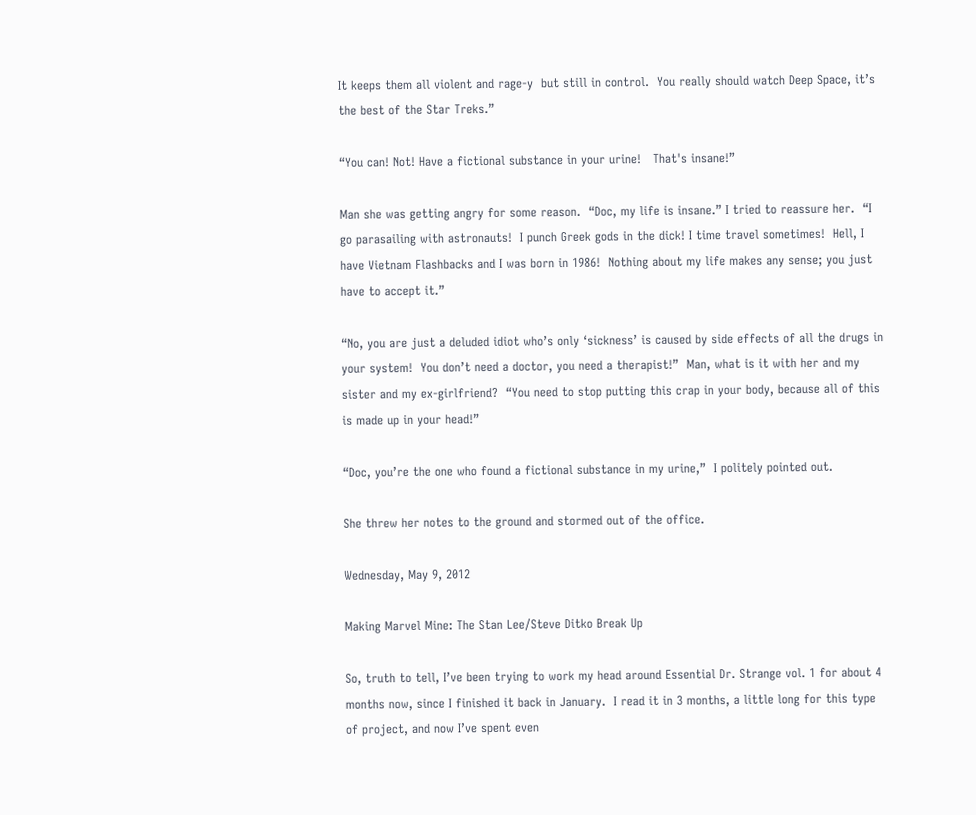It keeps them all violent and rage-y  but still in control.  You really should watch Deep Space, it’s the best of the Star Treks.”

“You can! Not! Have a fictional substance in your urine!   That's insane!”

Man she was getting angry for some reason.  “Doc, my life is insane.” I tried to reassure her.  “I go parasailing with astronauts!  I punch Greek gods in the dick! I time travel sometimes!  Hell, I have Vietnam Flashbacks and I was born in 1986!  Nothing about my life makes any sense; you just have to accept it.”

“No, you are just a deluded idiot who’s only ‘sickness’ is caused by side effects of all the drugs in your system!  You don’t need a doctor, you need a therapist!”  Man, what is it with her and my sister and my ex-girlfriend?  “You need to stop putting this crap in your body, because all of this is made up in your head!”

“Doc, you’re the one who found a fictional substance in my urine,”  I politely pointed out.

She threw her notes to the ground and stormed out of the office.

Wednesday, May 9, 2012

Making Marvel Mine: The Stan Lee/Steve Ditko Break Up

So, truth to tell, I’ve been trying to work my head around Essential Dr. Strange vol. 1 for about 4 months now, since I finished it back in January.  I read it in 3 months, a little long for this type of project, and now I’ve spent even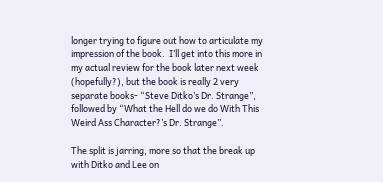longer trying to figure out how to articulate my impression of the book.  I’ll get into this more in my actual review for the book later next week (hopefully?), but the book is really 2 very separate books- “Steve Ditko’s Dr. Strange”, followed by “What the Hell do we do With This Weird Ass Character?’s Dr. Strange”.

The split is jarring, more so that the break up with Ditko and Lee on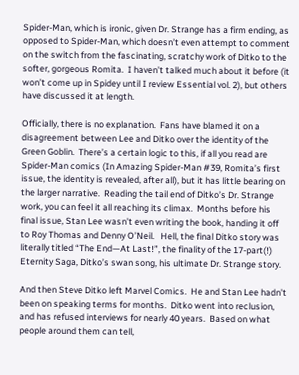Spider-Man, which is ironic, given Dr. Strange has a firm ending, as opposed to Spider-Man, which doesn’t even attempt to comment on the switch from the fascinating, scratchy work of Ditko to the softer, gorgeous Romita.  I haven’t talked much about it before (it won’t come up in Spidey until I review Essential vol. 2), but others have discussed it at length.

Officially, there is no explanation.  Fans have blamed it on a disagreement between Lee and Ditko over the identity of the Green Goblin.  There’s a certain logic to this, if all you read are Spider-Man comics (In Amazing Spider-Man #39, Romita’s first issue, the identity is revealed, after all), but it has little bearing on the larger narrative.  Reading the tail end of Ditko’s Dr. Strange work, you can feel it all reaching its climax.  Months before his final issue, Stan Lee wasn’t even writing the book, handing it off to Roy Thomas and Denny O’Neil.   Hell, the final Ditko story was literally titled “The End—At Last!”, the finality of the 17-part(!) Eternity Saga, Ditko’s swan song, his ultimate Dr. Strange story.

And then Steve Ditko left Marvel Comics.  He and Stan Lee hadn’t been on speaking terms for months.  Ditko went into reclusion, and has refused interviews for nearly 40 years.  Based on what people around them can tell,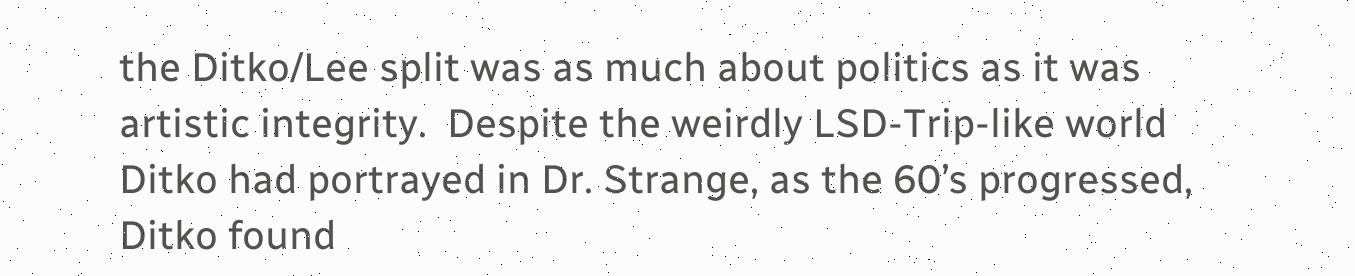the Ditko/Lee split was as much about politics as it was artistic integrity.  Despite the weirdly LSD-Trip-like world Ditko had portrayed in Dr. Strange, as the 60’s progressed, Ditko found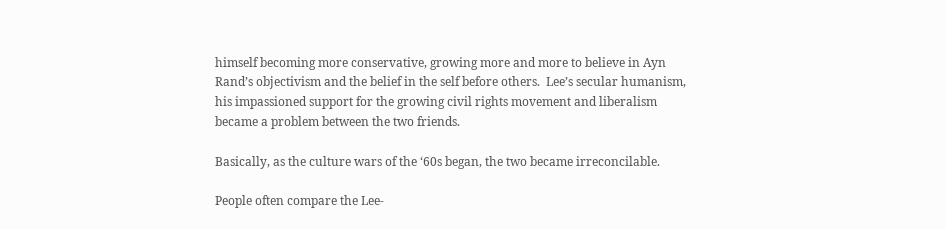himself becoming more conservative, growing more and more to believe in Ayn Rand’s objectivism and the belief in the self before others.  Lee’s secular humanism, his impassioned support for the growing civil rights movement and liberalism became a problem between the two friends.

Basically, as the culture wars of the ‘60s began, the two became irreconcilable.

People often compare the Lee-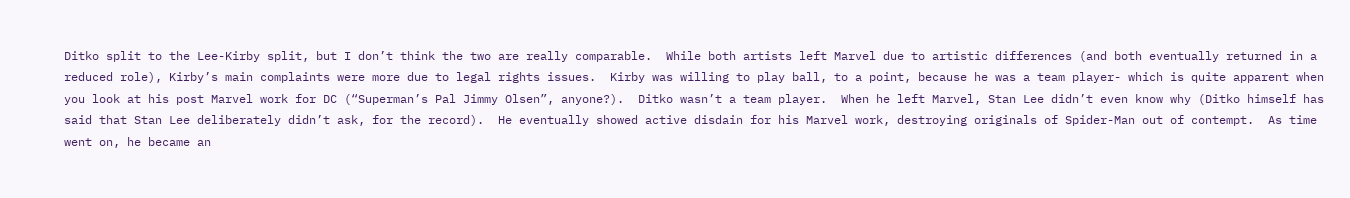Ditko split to the Lee-Kirby split, but I don’t think the two are really comparable.  While both artists left Marvel due to artistic differences (and both eventually returned in a reduced role), Kirby’s main complaints were more due to legal rights issues.  Kirby was willing to play ball, to a point, because he was a team player- which is quite apparent when you look at his post Marvel work for DC (“Superman’s Pal Jimmy Olsen”, anyone?).  Ditko wasn’t a team player.  When he left Marvel, Stan Lee didn’t even know why (Ditko himself has said that Stan Lee deliberately didn’t ask, for the record).  He eventually showed active disdain for his Marvel work, destroying originals of Spider-Man out of contempt.  As time went on, he became an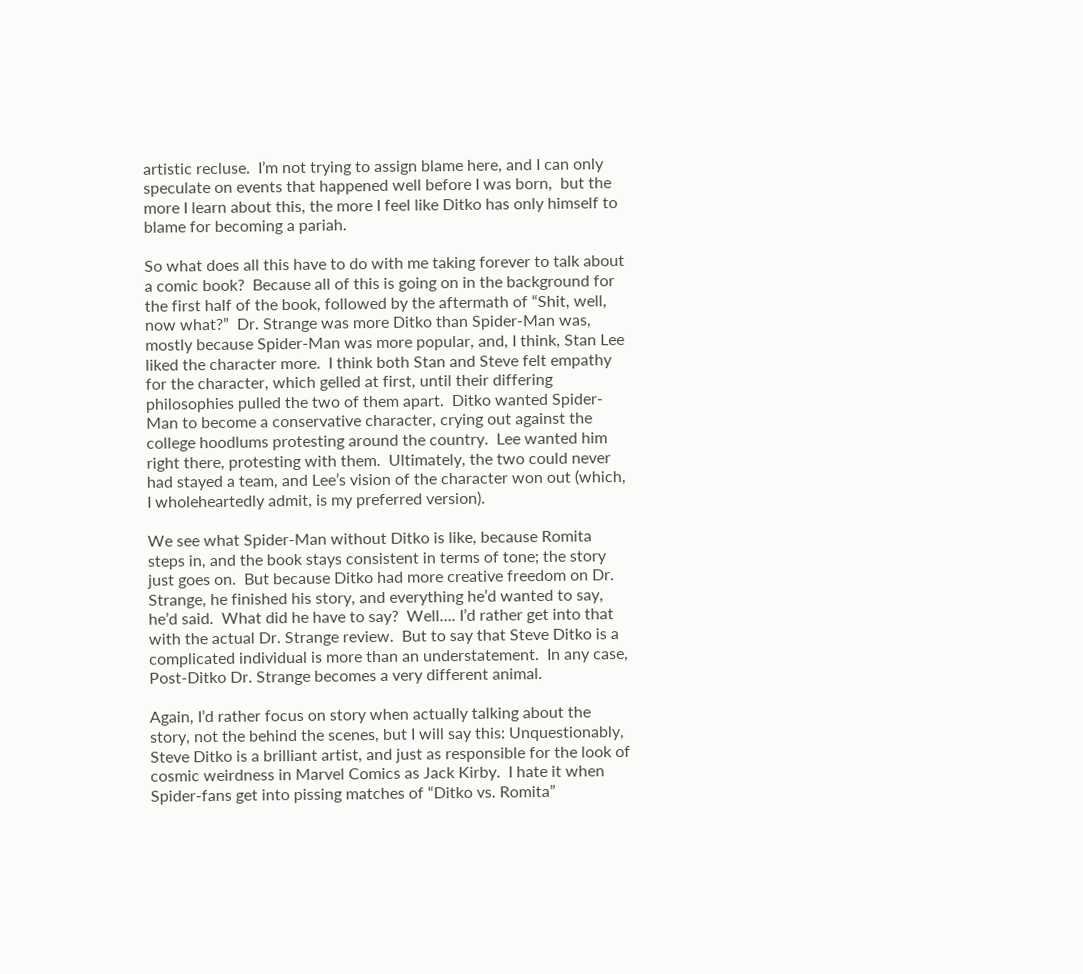artistic recluse.  I’m not trying to assign blame here, and I can only speculate on events that happened well before I was born,  but the more I learn about this, the more I feel like Ditko has only himself to blame for becoming a pariah.

So what does all this have to do with me taking forever to talk about a comic book?  Because all of this is going on in the background for the first half of the book, followed by the aftermath of “Shit, well, now what?”  Dr. Strange was more Ditko than Spider-Man was, mostly because Spider-Man was more popular, and, I think, Stan Lee liked the character more.  I think both Stan and Steve felt empathy for the character, which gelled at first, until their differing philosophies pulled the two of them apart.  Ditko wanted Spider-Man to become a conservative character, crying out against the college hoodlums protesting around the country.  Lee wanted him right there, protesting with them.  Ultimately, the two could never had stayed a team, and Lee’s vision of the character won out (which, I wholeheartedly admit, is my preferred version).

We see what Spider-Man without Ditko is like, because Romita steps in, and the book stays consistent in terms of tone; the story just goes on.  But because Ditko had more creative freedom on Dr. Strange, he finished his story, and everything he’d wanted to say, he’d said.  What did he have to say?  Well…. I’d rather get into that with the actual Dr. Strange review.  But to say that Steve Ditko is a complicated individual is more than an understatement.  In any case, Post-Ditko Dr. Strange becomes a very different animal.

Again, I’d rather focus on story when actually talking about the story, not the behind the scenes, but I will say this: Unquestionably, Steve Ditko is a brilliant artist, and just as responsible for the look of cosmic weirdness in Marvel Comics as Jack Kirby.  I hate it when Spider-fans get into pissing matches of “Ditko vs. Romita”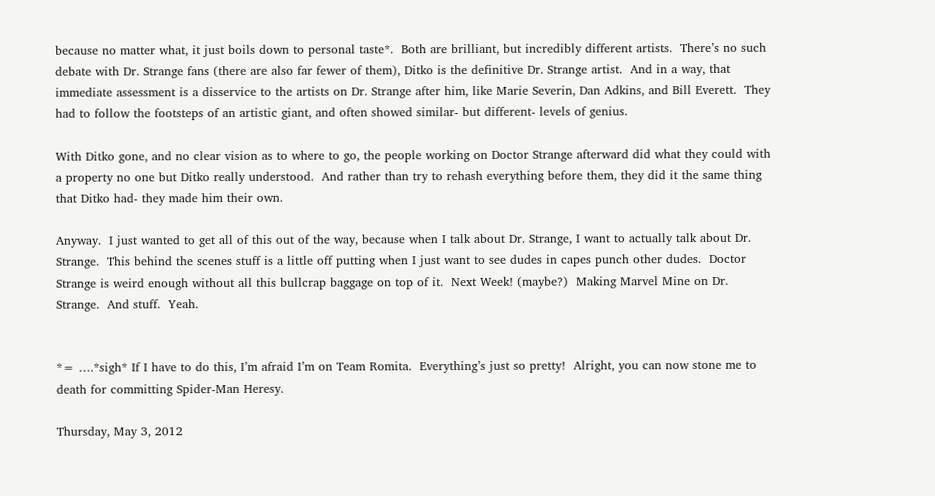because no matter what, it just boils down to personal taste*.  Both are brilliant, but incredibly different artists.  There’s no such debate with Dr. Strange fans (there are also far fewer of them), Ditko is the definitive Dr. Strange artist.  And in a way, that immediate assessment is a disservice to the artists on Dr. Strange after him, like Marie Severin, Dan Adkins, and Bill Everett.  They had to follow the footsteps of an artistic giant, and often showed similar- but different- levels of genius.

With Ditko gone, and no clear vision as to where to go, the people working on Doctor Strange afterward did what they could with a property no one but Ditko really understood.  And rather than try to rehash everything before them, they did it the same thing that Ditko had- they made him their own.

Anyway.  I just wanted to get all of this out of the way, because when I talk about Dr. Strange, I want to actually talk about Dr. Strange.  This behind the scenes stuff is a little off putting when I just want to see dudes in capes punch other dudes.  Doctor Strange is weird enough without all this bullcrap baggage on top of it.  Next Week! (maybe?)  Making Marvel Mine on Dr. Strange.  And stuff.  Yeah.


*= ….*sigh* If I have to do this, I’m afraid I’m on Team Romita.  Everything’s just so pretty!  Alright, you can now stone me to death for committing Spider-Man Heresy.

Thursday, May 3, 2012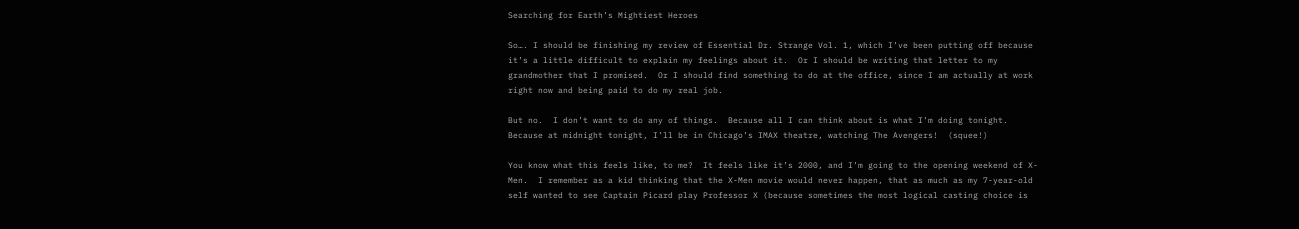Searching for Earth’s Mightiest Heroes

So…. I should be finishing my review of Essential Dr. Strange Vol. 1, which I’ve been putting off because it’s a little difficult to explain my feelings about it.  Or I should be writing that letter to my grandmother that I promised.  Or I should find something to do at the office, since I am actually at work right now and being paid to do my real job.

But no.  I don’t want to do any of things.  Because all I can think about is what I’m doing tonight.  Because at midnight tonight, I’ll be in Chicago’s IMAX theatre, watching The Avengers!  (squee!)

You know what this feels like, to me?  It feels like it’s 2000, and I’m going to the opening weekend of X-Men.  I remember as a kid thinking that the X-Men movie would never happen, that as much as my 7-year-old self wanted to see Captain Picard play Professor X (because sometimes the most logical casting choice is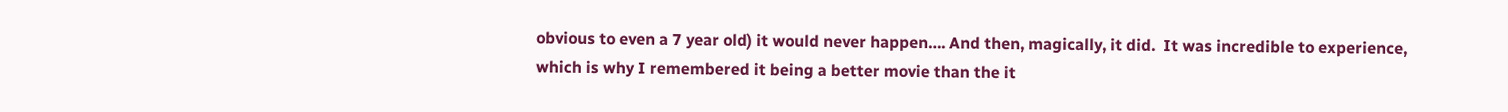obvious to even a 7 year old) it would never happen…. And then, magically, it did.  It was incredible to experience, which is why I remembered it being a better movie than the it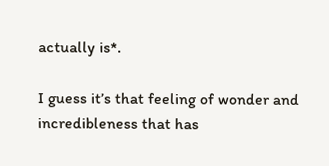actually is*.

I guess it’s that feeling of wonder and incredibleness that has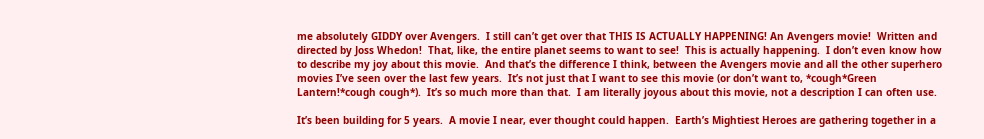me absolutely GIDDY over Avengers.  I still can’t get over that THIS IS ACTUALLY HAPPENING! An Avengers movie!  Written and directed by Joss Whedon!  That, like, the entire planet seems to want to see!  This is actually happening.  I don’t even know how to describe my joy about this movie.  And that’s the difference I think, between the Avengers movie and all the other superhero movies I’ve seen over the last few years.  It’s not just that I want to see this movie (or don’t want to, *cough*Green Lantern!*cough cough*).  It’s so much more than that.  I am literally joyous about this movie, not a description I can often use.

It’s been building for 5 years.  A movie I near, ever thought could happen.  Earth’s Mightiest Heroes are gathering together in a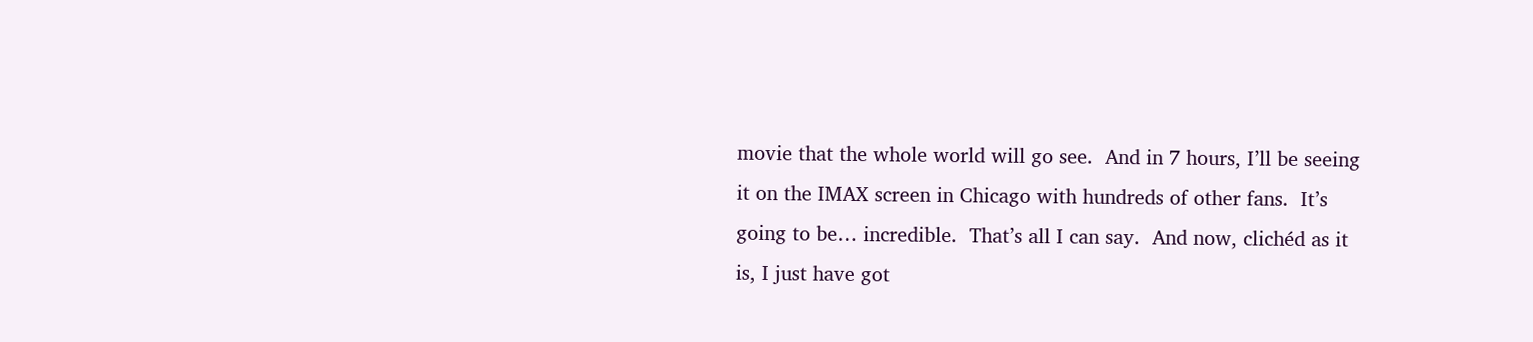movie that the whole world will go see.  And in 7 hours, I’ll be seeing it on the IMAX screen in Chicago with hundreds of other fans.  It’s going to be… incredible.  That’s all I can say.  And now, clichéd as it is, I just have got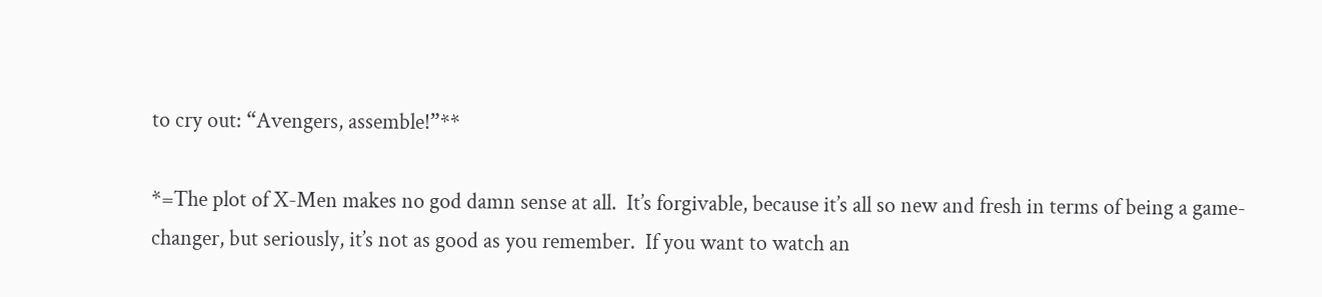to cry out: “Avengers, assemble!”**

*=The plot of X-Men makes no god damn sense at all.  It’s forgivable, because it’s all so new and fresh in terms of being a game-changer, but seriously, it’s not as good as you remember.  If you want to watch an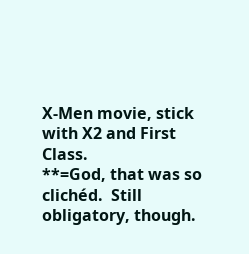X-Men movie, stick with X2 and First Class.
**=God, that was so clichéd.  Still obligatory, though.